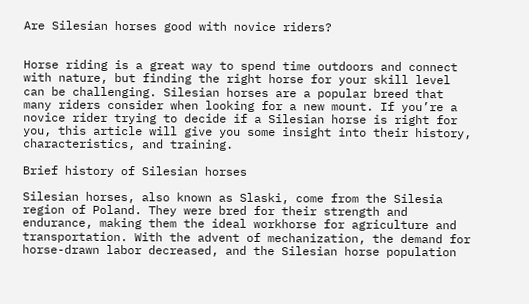Are Silesian horses good with novice riders?


Horse riding is a great way to spend time outdoors and connect with nature, but finding the right horse for your skill level can be challenging. Silesian horses are a popular breed that many riders consider when looking for a new mount. If you’re a novice rider trying to decide if a Silesian horse is right for you, this article will give you some insight into their history, characteristics, and training.

Brief history of Silesian horses

Silesian horses, also known as Slaski, come from the Silesia region of Poland. They were bred for their strength and endurance, making them the ideal workhorse for agriculture and transportation. With the advent of mechanization, the demand for horse-drawn labor decreased, and the Silesian horse population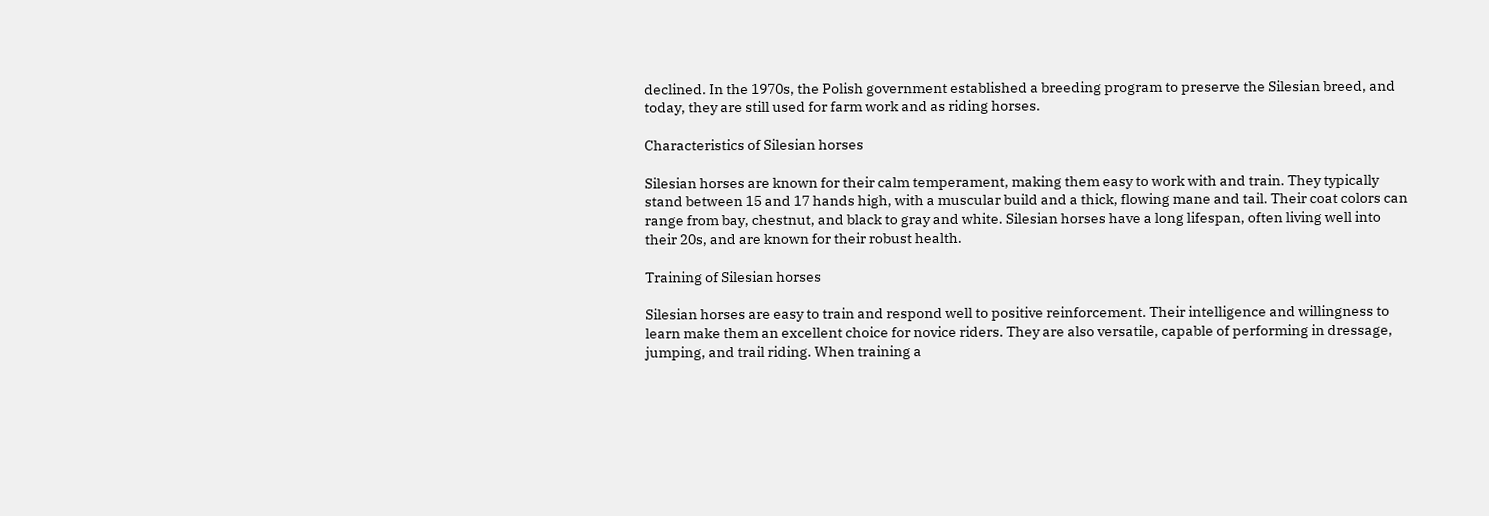declined. In the 1970s, the Polish government established a breeding program to preserve the Silesian breed, and today, they are still used for farm work and as riding horses.

Characteristics of Silesian horses

Silesian horses are known for their calm temperament, making them easy to work with and train. They typically stand between 15 and 17 hands high, with a muscular build and a thick, flowing mane and tail. Their coat colors can range from bay, chestnut, and black to gray and white. Silesian horses have a long lifespan, often living well into their 20s, and are known for their robust health.

Training of Silesian horses

Silesian horses are easy to train and respond well to positive reinforcement. Their intelligence and willingness to learn make them an excellent choice for novice riders. They are also versatile, capable of performing in dressage, jumping, and trail riding. When training a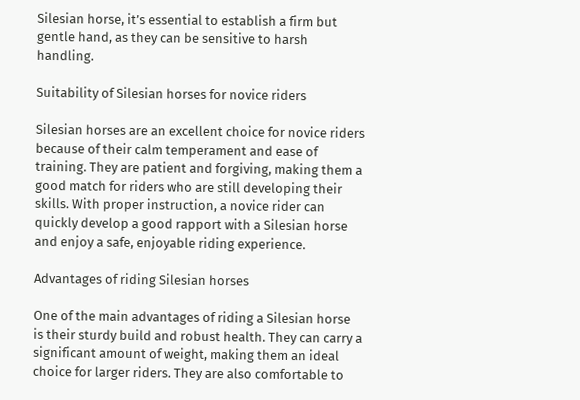Silesian horse, it’s essential to establish a firm but gentle hand, as they can be sensitive to harsh handling.

Suitability of Silesian horses for novice riders

Silesian horses are an excellent choice for novice riders because of their calm temperament and ease of training. They are patient and forgiving, making them a good match for riders who are still developing their skills. With proper instruction, a novice rider can quickly develop a good rapport with a Silesian horse and enjoy a safe, enjoyable riding experience.

Advantages of riding Silesian horses

One of the main advantages of riding a Silesian horse is their sturdy build and robust health. They can carry a significant amount of weight, making them an ideal choice for larger riders. They are also comfortable to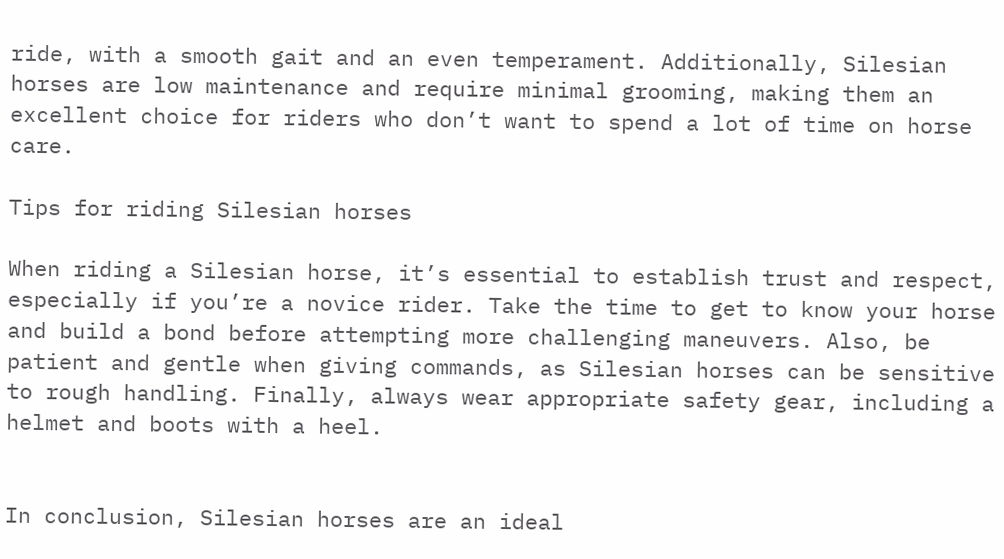ride, with a smooth gait and an even temperament. Additionally, Silesian horses are low maintenance and require minimal grooming, making them an excellent choice for riders who don’t want to spend a lot of time on horse care.

Tips for riding Silesian horses

When riding a Silesian horse, it’s essential to establish trust and respect, especially if you’re a novice rider. Take the time to get to know your horse and build a bond before attempting more challenging maneuvers. Also, be patient and gentle when giving commands, as Silesian horses can be sensitive to rough handling. Finally, always wear appropriate safety gear, including a helmet and boots with a heel.


In conclusion, Silesian horses are an ideal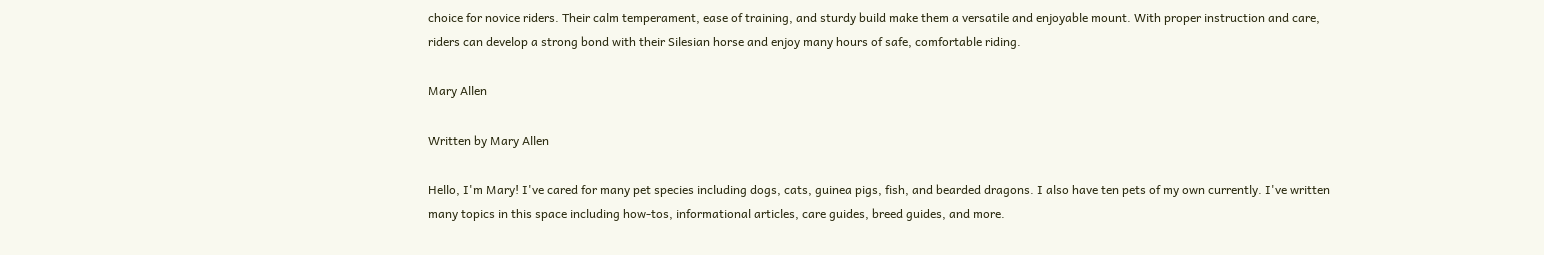choice for novice riders. Their calm temperament, ease of training, and sturdy build make them a versatile and enjoyable mount. With proper instruction and care, riders can develop a strong bond with their Silesian horse and enjoy many hours of safe, comfortable riding.

Mary Allen

Written by Mary Allen

Hello, I'm Mary! I've cared for many pet species including dogs, cats, guinea pigs, fish, and bearded dragons. I also have ten pets of my own currently. I've written many topics in this space including how-tos, informational articles, care guides, breed guides, and more.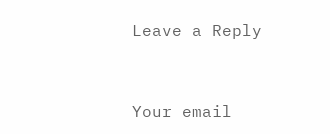Leave a Reply


Your email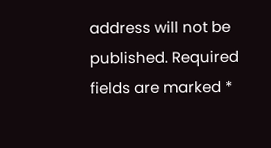address will not be published. Required fields are marked *